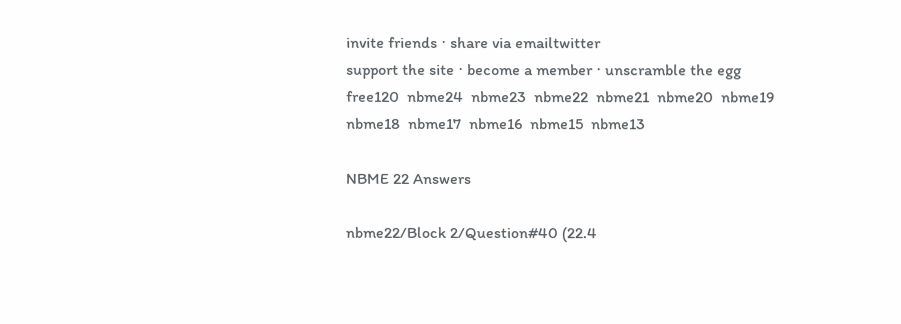invite friends ⋅ share via emailtwitter
support the site ⋅ become a member ⋅ unscramble the egg
free120  nbme24  nbme23  nbme22  nbme21  nbme20  nbme19  nbme18  nbme17  nbme16  nbme15  nbme13

NBME 22 Answers

nbme22/Block 2/Question#40 (22.4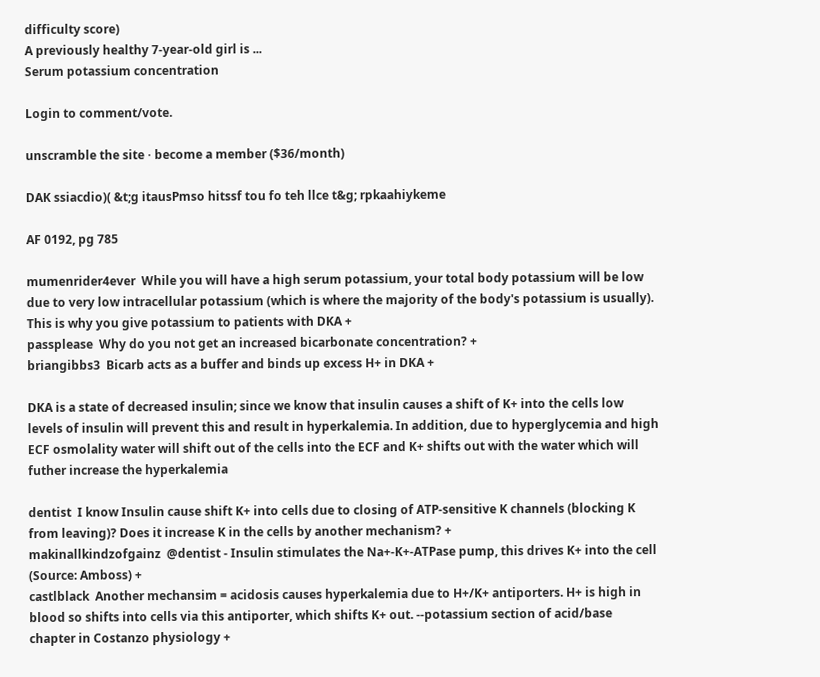difficulty score)
A previously healthy 7-year-old girl is ...
Serum potassium concentration

Login to comment/vote.

unscramble the site ⋅ become a member ($36/month)

DAK ssiacdio)( &t;g itausPmso hitssf tou fo teh llce t&g; rpkaahiykeme

AF 0192, pg 785

mumenrider4ever  While you will have a high serum potassium, your total body potassium will be low due to very low intracellular potassium (which is where the majority of the body's potassium is usually). This is why you give potassium to patients with DKA +
passplease  Why do you not get an increased bicarbonate concentration? +
briangibbs3  Bicarb acts as a buffer and binds up excess H+ in DKA +

DKA is a state of decreased insulin; since we know that insulin causes a shift of K+ into the cells low levels of insulin will prevent this and result in hyperkalemia. In addition, due to hyperglycemia and high ECF osmolality water will shift out of the cells into the ECF and K+ shifts out with the water which will futher increase the hyperkalemia

dentist  I know Insulin cause shift K+ into cells due to closing of ATP-sensitive K channels (blocking K from leaving)? Does it increase K in the cells by another mechanism? +
makinallkindzofgainz  @dentist - Insulin stimulates the Na+-K+-ATPase pump, this drives K+ into the cell (Source: Amboss) +
castlblack  Another mechansim = acidosis causes hyperkalemia due to H+/K+ antiporters. H+ is high in blood so shifts into cells via this antiporter, which shifts K+ out. --potassium section of acid/base chapter in Costanzo physiology +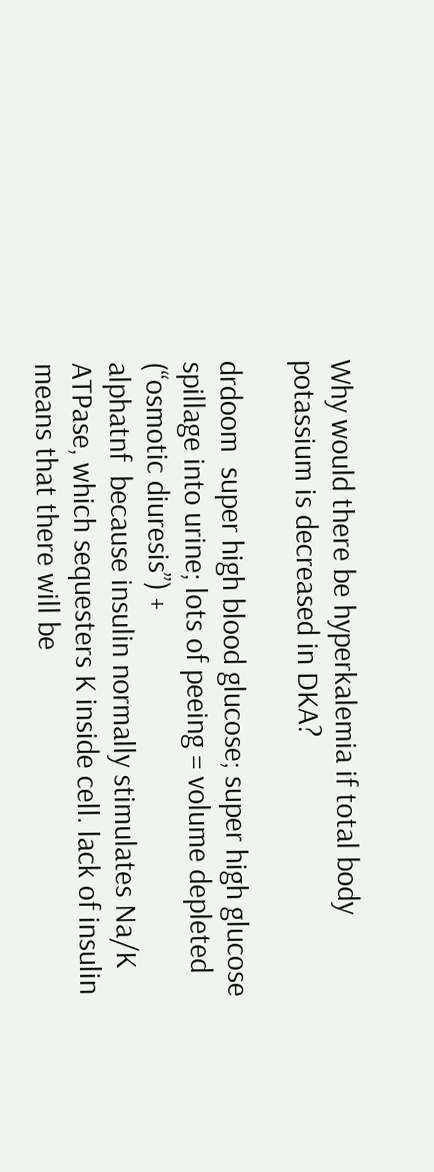Why would there be hyperkalemia if total body potassium is decreased in DKA?

drdoom  super high blood glucose; super high glucose spillage into urine; lots of peeing = volume depleted (“osmotic diuresis”) +
alphatnf  because insulin normally stimulates Na/K ATPase, which sequesters K inside cell. lack of insulin means that there will be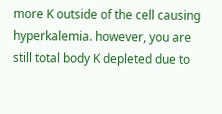more K outside of the cell causing hyperkalemia. however, you are still total body K depleted due to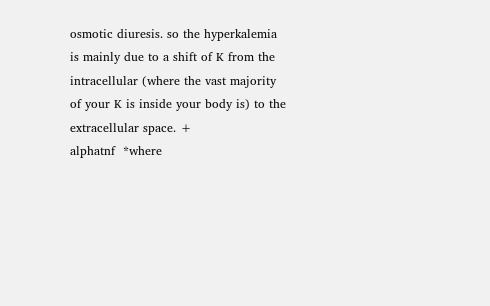osmotic diuresis. so the hyperkalemia is mainly due to a shift of K from the intracellular (where the vast majority of your K is inside your body is) to the extracellular space. +
alphatnf  *where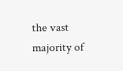the vast majority of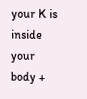your K is inside your body +